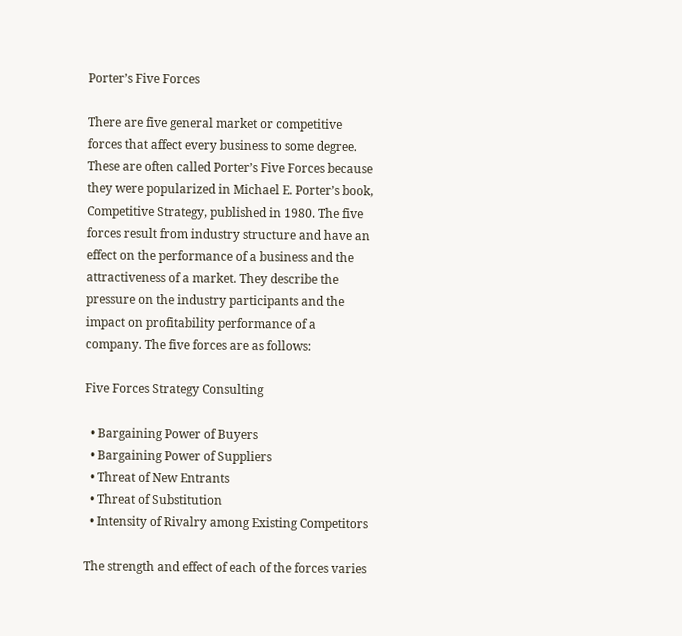Porter’s Five Forces

There are five general market or competitive forces that affect every business to some degree. These are often called Porter’s Five Forces because they were popularized in Michael E. Porter’s book, Competitive Strategy, published in 1980. The five forces result from industry structure and have an effect on the performance of a business and the attractiveness of a market. They describe the pressure on the industry participants and the impact on profitability performance of a company. The five forces are as follows:

Five Forces Strategy Consulting

  • Bargaining Power of Buyers
  • Bargaining Power of Suppliers
  • Threat of New Entrants
  • Threat of Substitution
  • Intensity of Rivalry among Existing Competitors

The strength and effect of each of the forces varies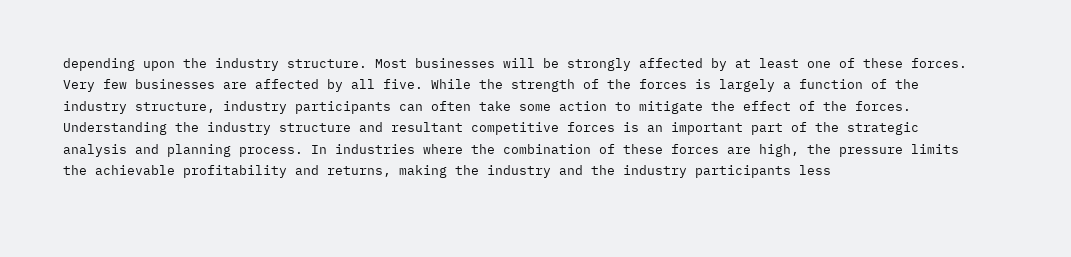depending upon the industry structure. Most businesses will be strongly affected by at least one of these forces. Very few businesses are affected by all five. While the strength of the forces is largely a function of the industry structure, industry participants can often take some action to mitigate the effect of the forces. Understanding the industry structure and resultant competitive forces is an important part of the strategic analysis and planning process. In industries where the combination of these forces are high, the pressure limits the achievable profitability and returns, making the industry and the industry participants less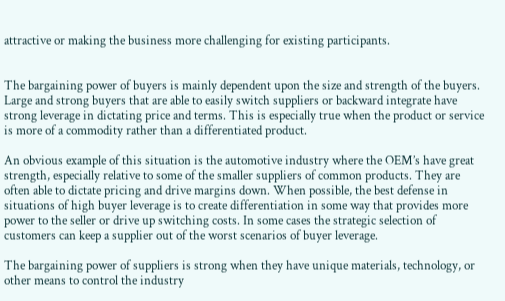attractive or making the business more challenging for existing participants.


The bargaining power of buyers is mainly dependent upon the size and strength of the buyers. Large and strong buyers that are able to easily switch suppliers or backward integrate have strong leverage in dictating price and terms. This is especially true when the product or service is more of a commodity rather than a differentiated product.

An obvious example of this situation is the automotive industry where the OEM’s have great strength, especially relative to some of the smaller suppliers of common products. They are often able to dictate pricing and drive margins down. When possible, the best defense in situations of high buyer leverage is to create differentiation in some way that provides more power to the seller or drive up switching costs. In some cases the strategic selection of customers can keep a supplier out of the worst scenarios of buyer leverage.

The bargaining power of suppliers is strong when they have unique materials, technology, or other means to control the industry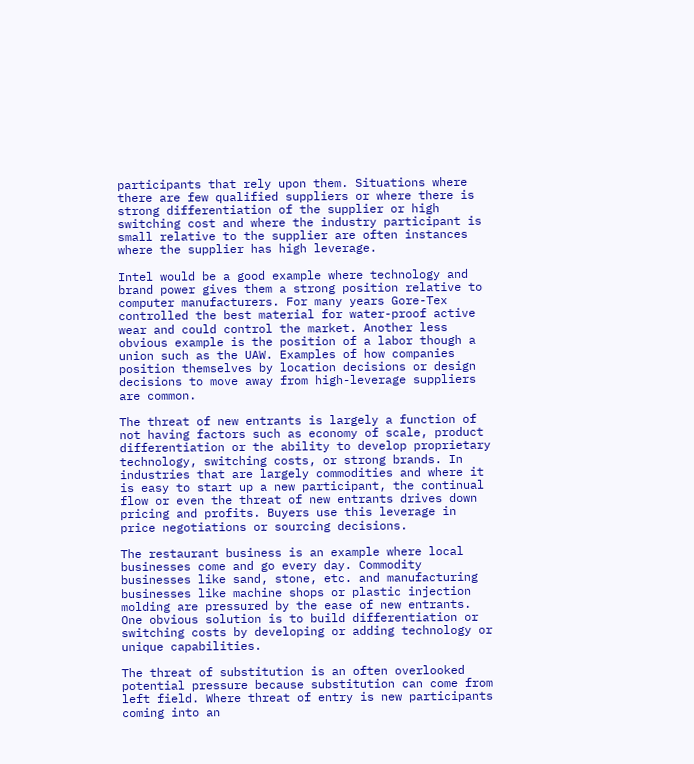participants that rely upon them. Situations where there are few qualified suppliers or where there is strong differentiation of the supplier or high switching cost and where the industry participant is small relative to the supplier are often instances where the supplier has high leverage.

Intel would be a good example where technology and brand power gives them a strong position relative to computer manufacturers. For many years Gore-Tex controlled the best material for water-proof active wear and could control the market. Another less obvious example is the position of a labor though a union such as the UAW. Examples of how companies position themselves by location decisions or design decisions to move away from high-leverage suppliers are common.

The threat of new entrants is largely a function of not having factors such as economy of scale, product differentiation or the ability to develop proprietary technology, switching costs, or strong brands. In industries that are largely commodities and where it is easy to start up a new participant, the continual flow or even the threat of new entrants drives down pricing and profits. Buyers use this leverage in price negotiations or sourcing decisions.

The restaurant business is an example where local businesses come and go every day. Commodity businesses like sand, stone, etc. and manufacturing businesses like machine shops or plastic injection molding are pressured by the ease of new entrants. One obvious solution is to build differentiation or switching costs by developing or adding technology or unique capabilities.

The threat of substitution is an often overlooked potential pressure because substitution can come from left field. Where threat of entry is new participants coming into an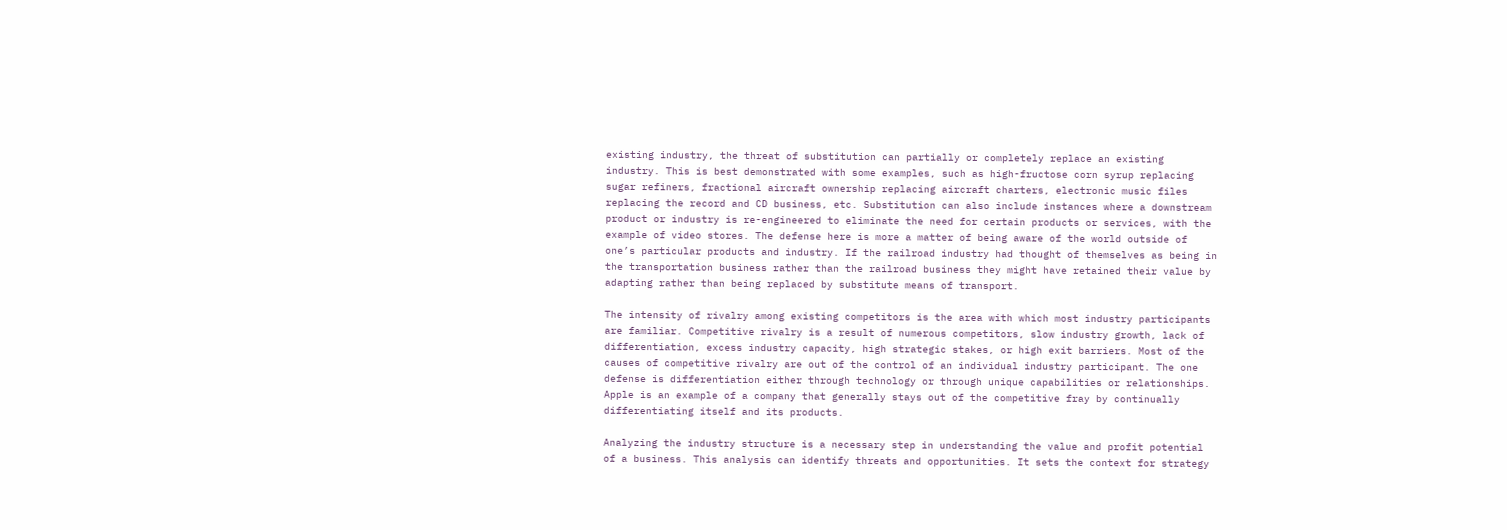existing industry, the threat of substitution can partially or completely replace an existing industry. This is best demonstrated with some examples, such as high-fructose corn syrup replacing sugar refiners, fractional aircraft ownership replacing aircraft charters, electronic music files replacing the record and CD business, etc. Substitution can also include instances where a downstream product or industry is re-engineered to eliminate the need for certain products or services, with the example of video stores. The defense here is more a matter of being aware of the world outside of one’s particular products and industry. If the railroad industry had thought of themselves as being in the transportation business rather than the railroad business they might have retained their value by adapting rather than being replaced by substitute means of transport.

The intensity of rivalry among existing competitors is the area with which most industry participants are familiar. Competitive rivalry is a result of numerous competitors, slow industry growth, lack of differentiation, excess industry capacity, high strategic stakes, or high exit barriers. Most of the causes of competitive rivalry are out of the control of an individual industry participant. The one defense is differentiation either through technology or through unique capabilities or relationships. Apple is an example of a company that generally stays out of the competitive fray by continually differentiating itself and its products.

Analyzing the industry structure is a necessary step in understanding the value and profit potential of a business. This analysis can identify threats and opportunities. It sets the context for strategy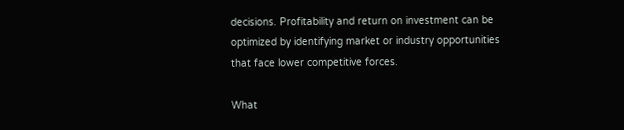decisions. Profitability and return on investment can be optimized by identifying market or industry opportunities that face lower competitive forces.

What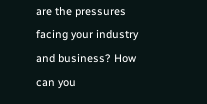are the pressures facing your industry and business? How can you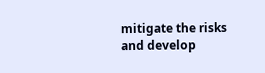mitigate the risks and develop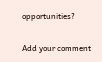opportunities?

Add your comment